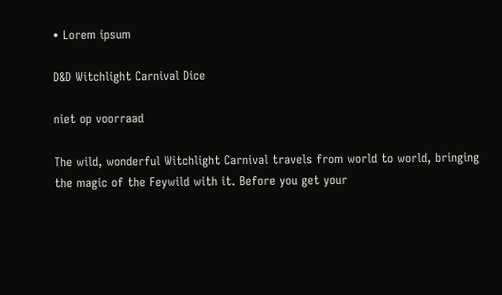• Lorem ipsum

D&D Witchlight Carnival Dice

niet op voorraad

The wild, wonderful Witchlight Carnival travels from world to world, bringing the magic of the Feywild with it. Before you get your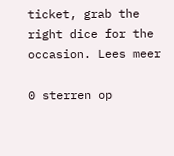ticket, grab the right dice for the occasion. Lees meer

0 sterren op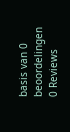basis van 0 beoordelingen
0 Reviews